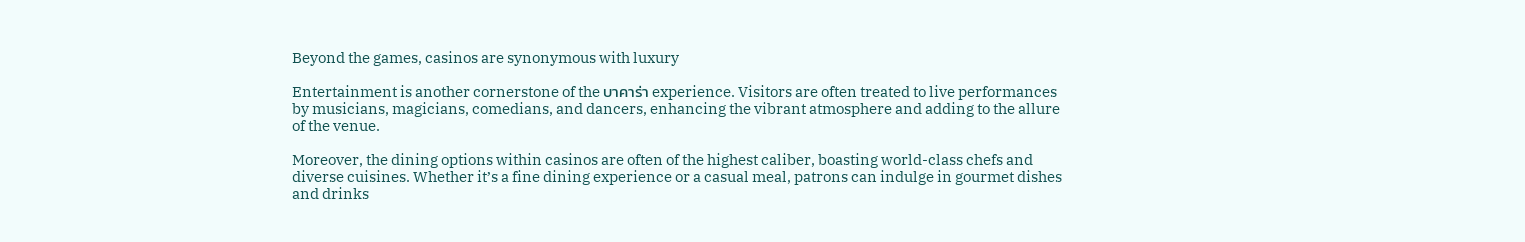Beyond the games, casinos are synonymous with luxury

Entertainment is another cornerstone of the บาคาร่า experience. Visitors are often treated to live performances by musicians, magicians, comedians, and dancers, enhancing the vibrant atmosphere and adding to the allure of the venue.

Moreover, the dining options within casinos are often of the highest caliber, boasting world-class chefs and diverse cuisines. Whether it’s a fine dining experience or a casual meal, patrons can indulge in gourmet dishes and drinks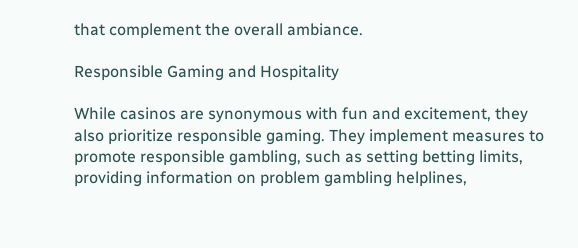that complement the overall ambiance.

Responsible Gaming and Hospitality

While casinos are synonymous with fun and excitement, they also prioritize responsible gaming. They implement measures to promote responsible gambling, such as setting betting limits, providing information on problem gambling helplines,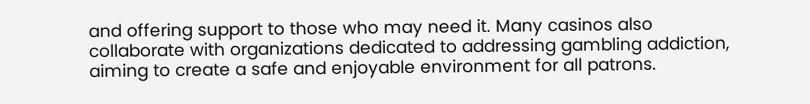and offering support to those who may need it. Many casinos also collaborate with organizations dedicated to addressing gambling addiction, aiming to create a safe and enjoyable environment for all patrons.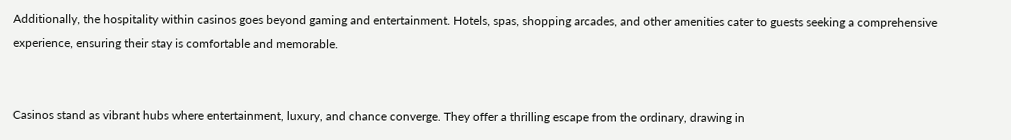Additionally, the hospitality within casinos goes beyond gaming and entertainment. Hotels, spas, shopping arcades, and other amenities cater to guests seeking a comprehensive experience, ensuring their stay is comfortable and memorable.


Casinos stand as vibrant hubs where entertainment, luxury, and chance converge. They offer a thrilling escape from the ordinary, drawing in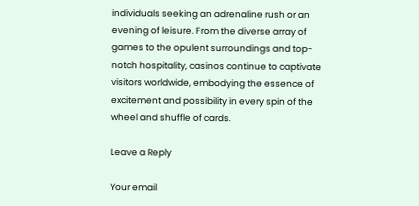individuals seeking an adrenaline rush or an evening of leisure. From the diverse array of games to the opulent surroundings and top-notch hospitality, casinos continue to captivate visitors worldwide, embodying the essence of excitement and possibility in every spin of the wheel and shuffle of cards.

Leave a Reply

Your email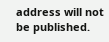address will not be published.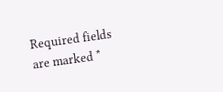Required fields are marked *